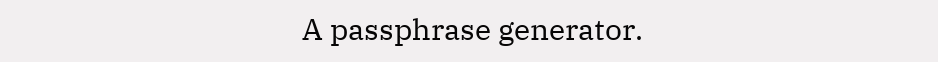A passphrase generator.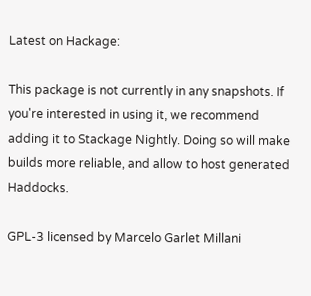Latest on Hackage:

This package is not currently in any snapshots. If you're interested in using it, we recommend adding it to Stackage Nightly. Doing so will make builds more reliable, and allow to host generated Haddocks.

GPL-3 licensed by Marcelo Garlet Millani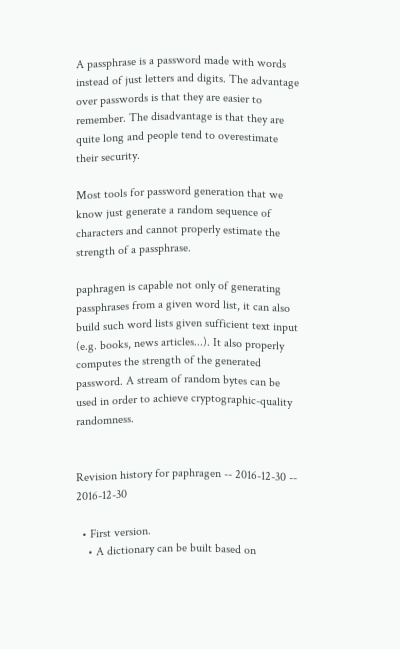A passphrase is a password made with words instead of just letters and digits. The advantage over passwords is that they are easier to remember. The disadvantage is that they are quite long and people tend to overestimate their security.

Most tools for password generation that we know just generate a random sequence of characters and cannot properly estimate the strength of a passphrase.

paphragen is capable not only of generating passphrases from a given word list, it can also build such word lists given sufficient text input (e.g. books, news articles...). It also properly computes the strength of the generated password. A stream of random bytes can be used in order to achieve cryptographic-quality randomness.


Revision history for paphragen -- 2016-12-30 -- 2016-12-30

  • First version.
    • A dictionary can be built based on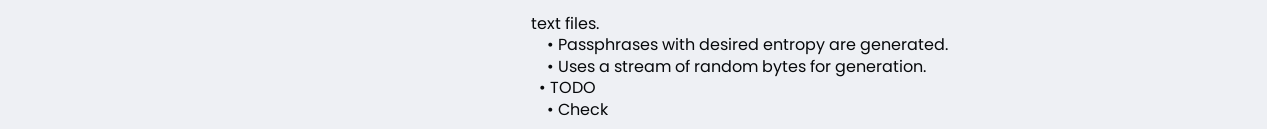text files.
    • Passphrases with desired entropy are generated.
    • Uses a stream of random bytes for generation.
  • TODO
    • Check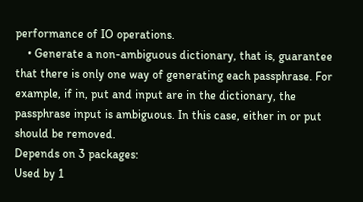performance of IO operations.
    • Generate a non-ambiguous dictionary, that is, guarantee that there is only one way of generating each passphrase. For example, if in, put and input are in the dictionary, the passphrase input is ambiguous. In this case, either in or put should be removed.
Depends on 3 packages:
Used by 1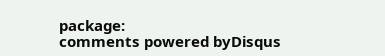package:
comments powered byDisqus